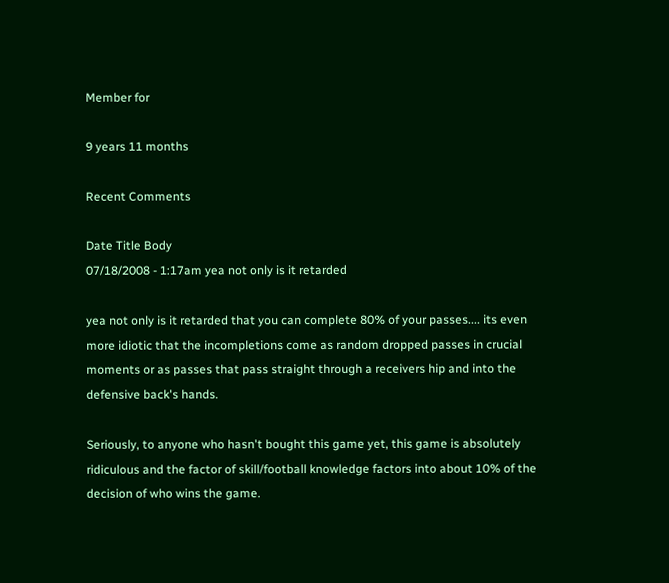Member for

9 years 11 months

Recent Comments

Date Title Body
07/18/2008 - 1:17am yea not only is it retarded

yea not only is it retarded that you can complete 80% of your passes.... its even more idiotic that the incompletions come as random dropped passes in crucial moments or as passes that pass straight through a receivers hip and into the defensive back's hands.

Seriously, to anyone who hasn't bought this game yet, this game is absolutely ridiculous and the factor of skill/football knowledge factors into about 10% of the decision of who wins the game.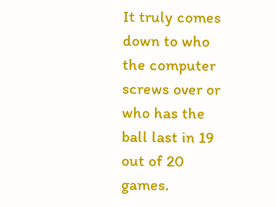It truly comes down to who the computer screws over or who has the ball last in 19 out of 20 games.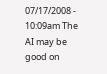07/17/2008 - 10:09am The AI may be good on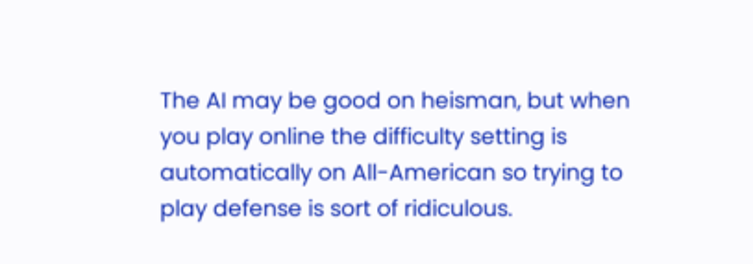The AI may be good on heisman, but when you play online the difficulty setting is automatically on All-American so trying to play defense is sort of ridiculous.